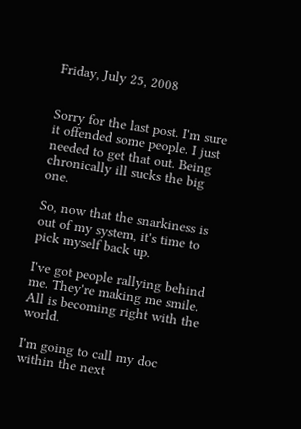Friday, July 25, 2008


Sorry for the last post. I'm sure it offended some people. I just needed to get that out. Being chronically ill sucks the big one.

So, now that the snarkiness is out of my system, it's time to pick myself back up.

I've got people rallying behind me. They're making me smile. All is becoming right with the world.

I'm going to call my doc within the next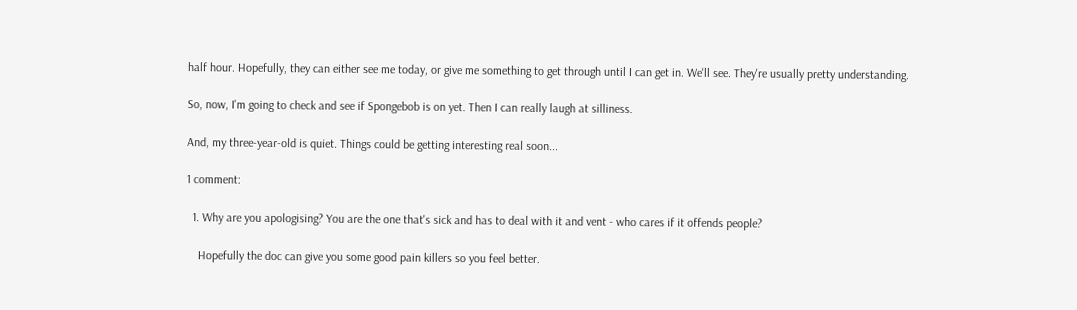half hour. Hopefully, they can either see me today, or give me something to get through until I can get in. We'll see. They're usually pretty understanding.

So, now, I'm going to check and see if Spongebob is on yet. Then I can really laugh at silliness.

And, my three-year-old is quiet. Things could be getting interesting real soon...

1 comment:

  1. Why are you apologising? You are the one that's sick and has to deal with it and vent - who cares if it offends people?

    Hopefully the doc can give you some good pain killers so you feel better.